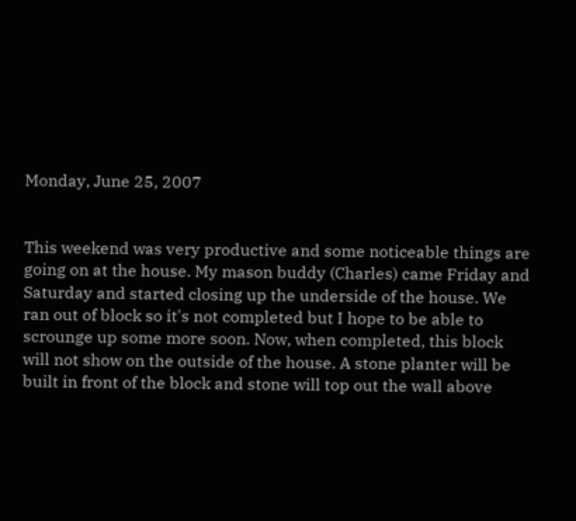Monday, June 25, 2007


This weekend was very productive and some noticeable things are going on at the house. My mason buddy (Charles) came Friday and Saturday and started closing up the underside of the house. We ran out of block so it's not completed but I hope to be able to scrounge up some more soon. Now, when completed, this block will not show on the outside of the house. A stone planter will be built in front of the block and stone will top out the wall above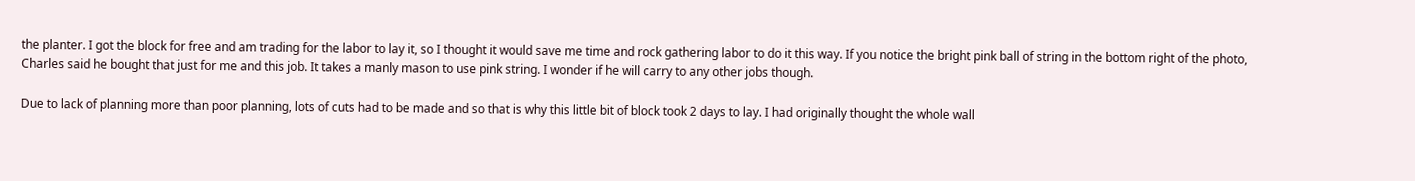the planter. I got the block for free and am trading for the labor to lay it, so I thought it would save me time and rock gathering labor to do it this way. If you notice the bright pink ball of string in the bottom right of the photo, Charles said he bought that just for me and this job. It takes a manly mason to use pink string. I wonder if he will carry to any other jobs though.

Due to lack of planning more than poor planning, lots of cuts had to be made and so that is why this little bit of block took 2 days to lay. I had originally thought the whole wall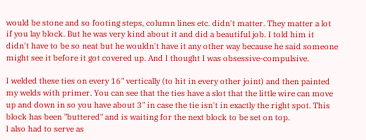would be stone and so footing steps, column lines etc. didn't matter. They matter a lot if you lay block. But he was very kind about it and did a beautiful job. I told him it didn't have to be so neat but he wouldn't have it any other way because he said someone might see it before it got covered up. And I thought I was obsessive-compulsive.

I welded these ties on every 16" vertically (to hit in every other joint) and then painted my welds with primer. You can see that the ties have a slot that the little wire can move up and down in so you have about 3" in case the tie isn't in exactly the right spot. This block has been "buttered" and is waiting for the next block to be set on top.
I also had to serve as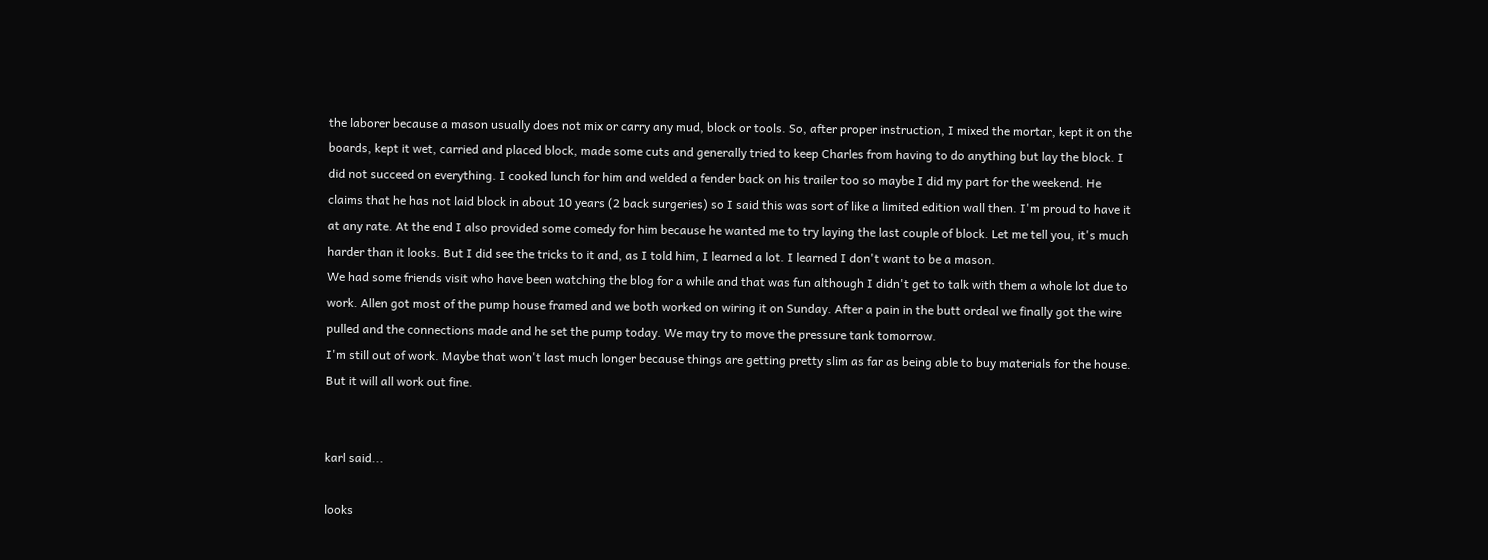the laborer because a mason usually does not mix or carry any mud, block or tools. So, after proper instruction, I mixed the mortar, kept it on the boards, kept it wet, carried and placed block, made some cuts and generally tried to keep Charles from having to do anything but lay the block. I did not succeed on everything. I cooked lunch for him and welded a fender back on his trailer too so maybe I did my part for the weekend. He claims that he has not laid block in about 10 years (2 back surgeries) so I said this was sort of like a limited edition wall then. I'm proud to have it at any rate. At the end I also provided some comedy for him because he wanted me to try laying the last couple of block. Let me tell you, it's much harder than it looks. But I did see the tricks to it and, as I told him, I learned a lot. I learned I don't want to be a mason.
We had some friends visit who have been watching the blog for a while and that was fun although I didn't get to talk with them a whole lot due to work. Allen got most of the pump house framed and we both worked on wiring it on Sunday. After a pain in the butt ordeal we finally got the wire pulled and the connections made and he set the pump today. We may try to move the pressure tank tomorrow.
I'm still out of work. Maybe that won't last much longer because things are getting pretty slim as far as being able to buy materials for the house. But it will all work out fine.


karl said...

looks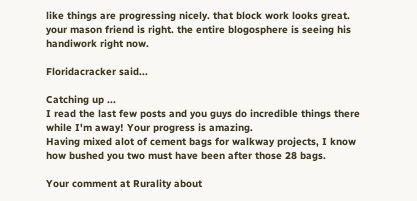like things are progressing nicely. that block work looks great. your mason friend is right. the entire blogosphere is seeing his handiwork right now.

Floridacracker said...

Catching up ...
I read the last few posts and you guys do incredible things there while I'm away! Your progress is amazing.
Having mixed alot of cement bags for walkway projects, I know how bushed you two must have been after those 28 bags.

Your comment at Rurality about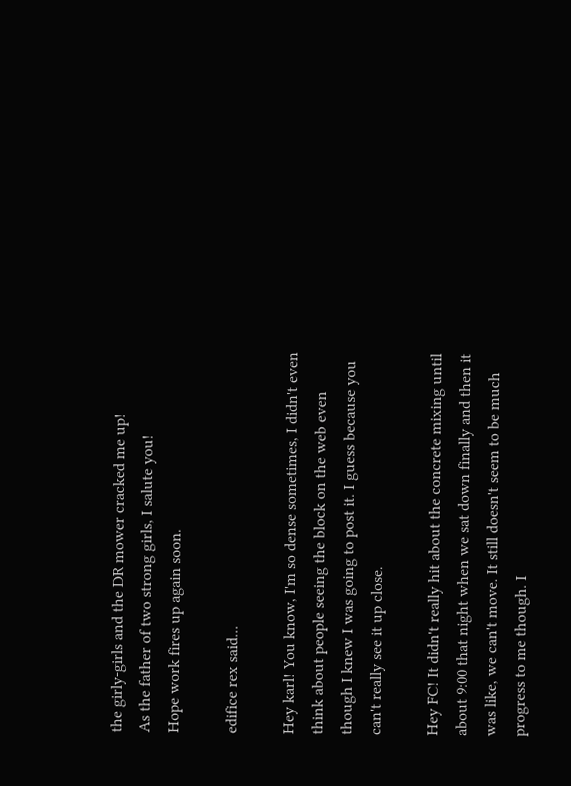the girly-girls and the DR mower cracked me up!
As the father of two strong girls, I salute you!
Hope work fires up again soon.

edifice rex said...

Hey karl! You know, I'm so dense sometimes, I didn't even think about people seeing the block on the web even though I knew I was going to post it. I guess because you can't really see it up close.

Hey FC! It didn't really hit about the concrete mixing until about 9:00 that night when we sat down finally and then it was like, we can't move. It still doesn't seem to be much progress to me though. I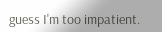guess I'm too impatient.